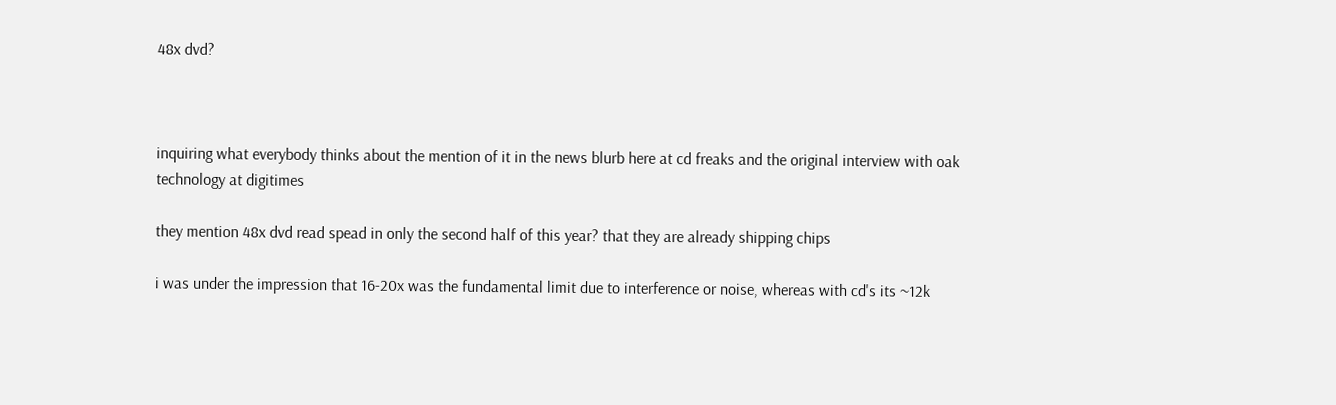48x dvd?



inquiring what everybody thinks about the mention of it in the news blurb here at cd freaks and the original interview with oak technology at digitimes

they mention 48x dvd read spead in only the second half of this year? that they are already shipping chips

i was under the impression that 16-20x was the fundamental limit due to interference or noise, whereas with cd's its ~12k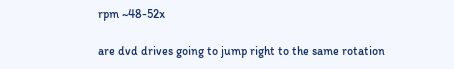rpm ~48-52x

are dvd drives going to jump right to the same rotation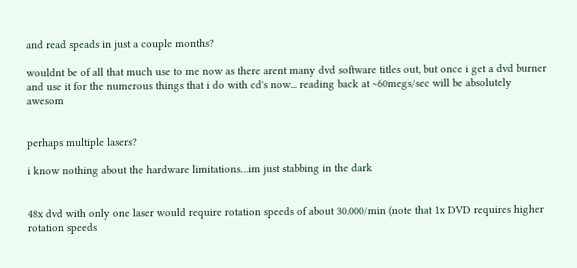and read speads in just a couple months?

wouldnt be of all that much use to me now as there arent many dvd software titles out, but once i get a dvd burner and use it for the numerous things that i do with cd's now... reading back at ~60megs/sec will be absolutely awesom


perhaps multiple lasers?

i know nothing about the hardware limitations…im just stabbing in the dark


48x dvd with only one laser would require rotation speeds of about 30.000/min (note that 1x DVD requires higher rotation speeds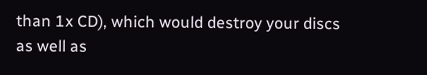than 1x CD), which would destroy your discs as well as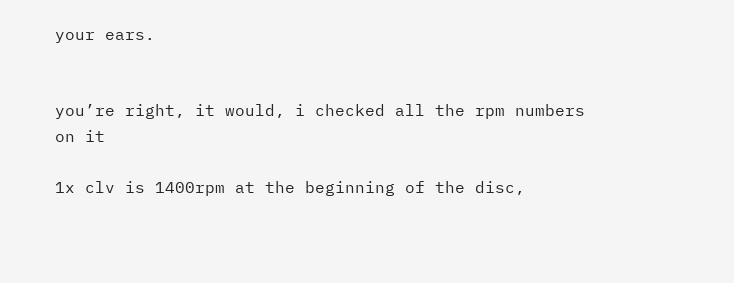your ears.


you’re right, it would, i checked all the rpm numbers on it

1x clv is 1400rpm at the beginning of the disc,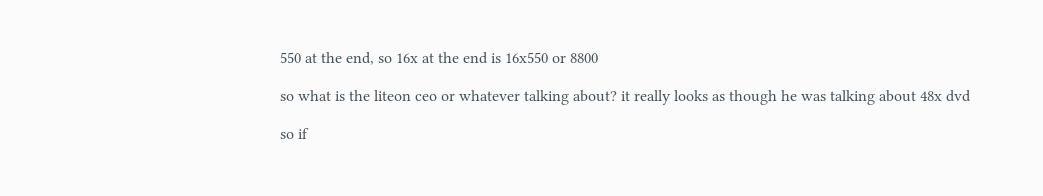550 at the end, so 16x at the end is 16x550 or 8800

so what is the liteon ceo or whatever talking about? it really looks as though he was talking about 48x dvd

so if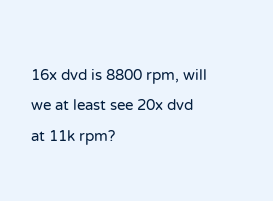16x dvd is 8800 rpm, will we at least see 20x dvd at 11k rpm?